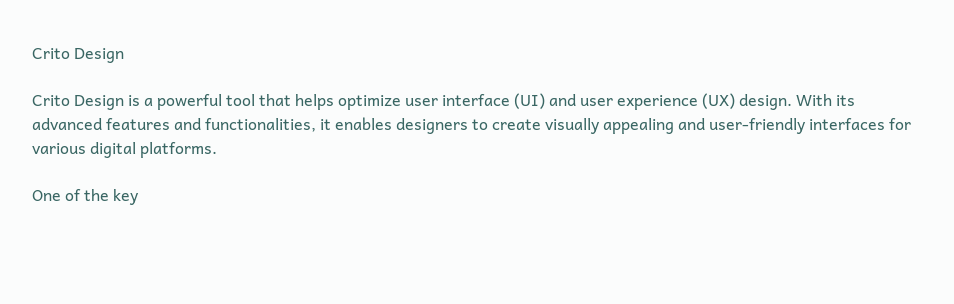Crito Design

Crito Design is a powerful tool that helps optimize user interface (UI) and user experience (UX) design. With its advanced features and functionalities, it enables designers to create visually appealing and user-friendly interfaces for various digital platforms.

One of the key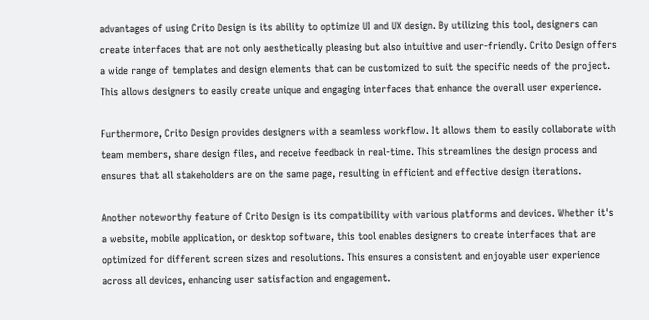advantages of using Crito Design is its ability to optimize UI and UX design. By utilizing this tool, designers can create interfaces that are not only aesthetically pleasing but also intuitive and user-friendly. Crito Design offers a wide range of templates and design elements that can be customized to suit the specific needs of the project. This allows designers to easily create unique and engaging interfaces that enhance the overall user experience.

Furthermore, Crito Design provides designers with a seamless workflow. It allows them to easily collaborate with team members, share design files, and receive feedback in real-time. This streamlines the design process and ensures that all stakeholders are on the same page, resulting in efficient and effective design iterations.

Another noteworthy feature of Crito Design is its compatibility with various platforms and devices. Whether it's a website, mobile application, or desktop software, this tool enables designers to create interfaces that are optimized for different screen sizes and resolutions. This ensures a consistent and enjoyable user experience across all devices, enhancing user satisfaction and engagement.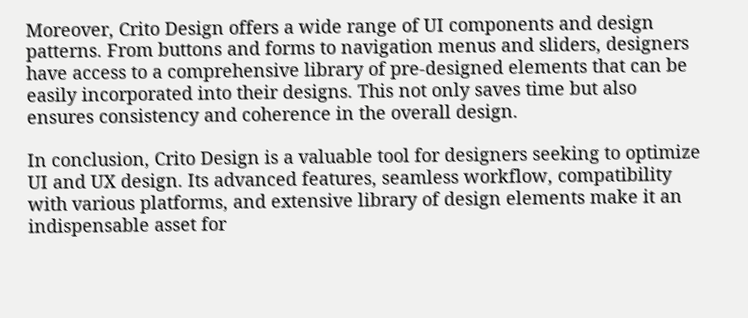Moreover, Crito Design offers a wide range of UI components and design patterns. From buttons and forms to navigation menus and sliders, designers have access to a comprehensive library of pre-designed elements that can be easily incorporated into their designs. This not only saves time but also ensures consistency and coherence in the overall design.

In conclusion, Crito Design is a valuable tool for designers seeking to optimize UI and UX design. Its advanced features, seamless workflow, compatibility with various platforms, and extensive library of design elements make it an indispensable asset for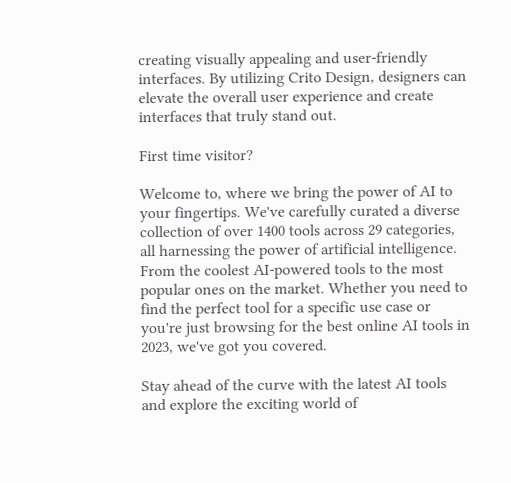creating visually appealing and user-friendly interfaces. By utilizing Crito Design, designers can elevate the overall user experience and create interfaces that truly stand out.

First time visitor?

Welcome to, where we bring the power of AI to your fingertips. We've carefully curated a diverse collection of over 1400 tools across 29 categories, all harnessing the power of artificial intelligence. From the coolest AI-powered tools to the most popular ones on the market. Whether you need to find the perfect tool for a specific use case or you're just browsing for the best online AI tools in 2023, we've got you covered.

Stay ahead of the curve with the latest AI tools and explore the exciting world of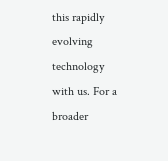this rapidly evolving technology with us. For a broader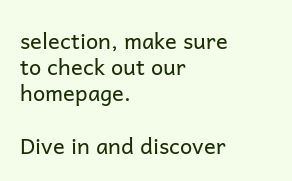selection, make sure to check out our homepage.

Dive in and discover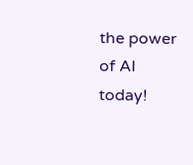the power of AI today!